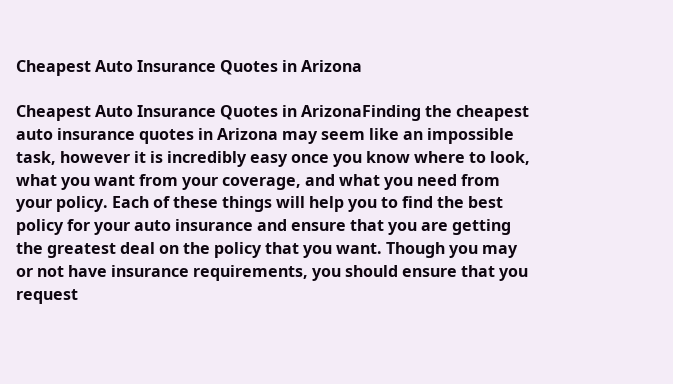Cheapest Auto Insurance Quotes in Arizona

Cheapest Auto Insurance Quotes in ArizonaFinding the cheapest auto insurance quotes in Arizona may seem like an impossible task, however it is incredibly easy once you know where to look, what you want from your coverage, and what you need from your policy. Each of these things will help you to find the best policy for your auto insurance and ensure that you are getting the greatest deal on the policy that you want. Though you may or not have insurance requirements, you should ensure that you request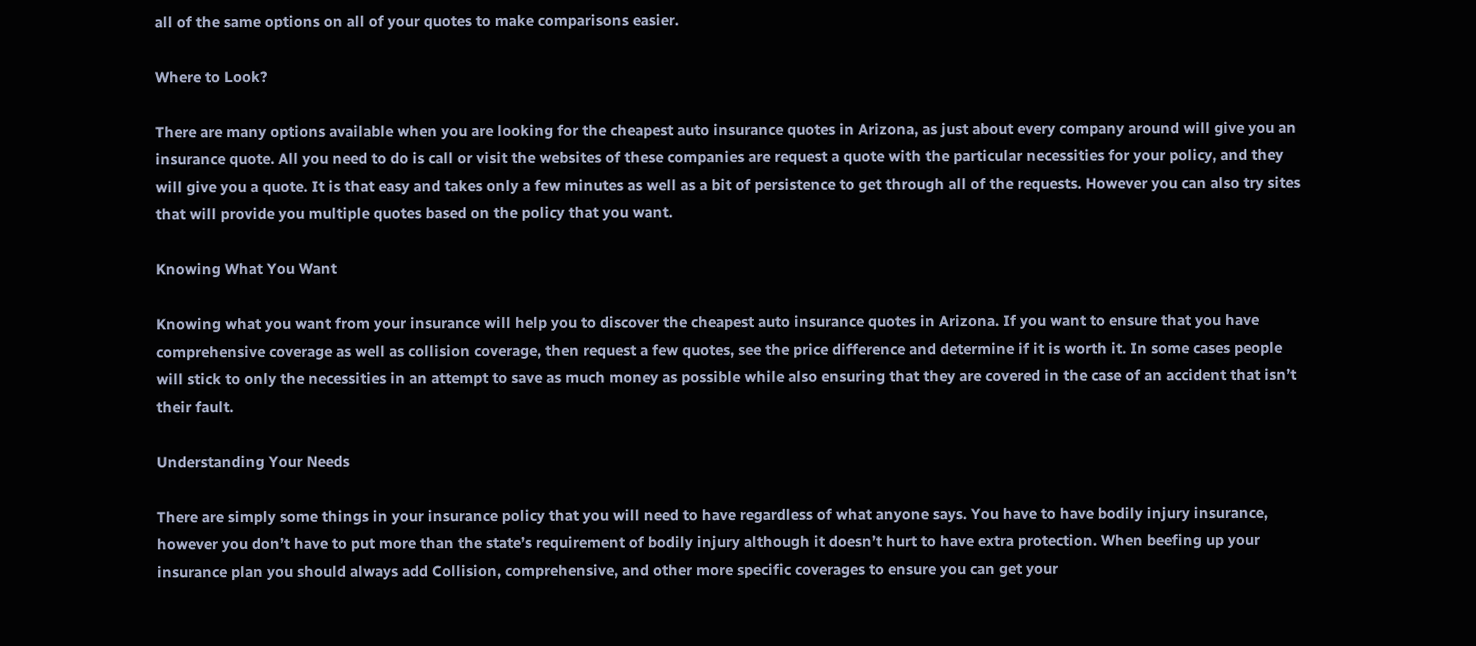all of the same options on all of your quotes to make comparisons easier.

Where to Look?

There are many options available when you are looking for the cheapest auto insurance quotes in Arizona, as just about every company around will give you an insurance quote. All you need to do is call or visit the websites of these companies are request a quote with the particular necessities for your policy, and they will give you a quote. It is that easy and takes only a few minutes as well as a bit of persistence to get through all of the requests. However you can also try sites that will provide you multiple quotes based on the policy that you want.

Knowing What You Want

Knowing what you want from your insurance will help you to discover the cheapest auto insurance quotes in Arizona. If you want to ensure that you have comprehensive coverage as well as collision coverage, then request a few quotes, see the price difference and determine if it is worth it. In some cases people will stick to only the necessities in an attempt to save as much money as possible while also ensuring that they are covered in the case of an accident that isn’t their fault.

Understanding Your Needs

There are simply some things in your insurance policy that you will need to have regardless of what anyone says. You have to have bodily injury insurance, however you don’t have to put more than the state’s requirement of bodily injury although it doesn’t hurt to have extra protection. When beefing up your insurance plan you should always add Collision, comprehensive, and other more specific coverages to ensure you can get your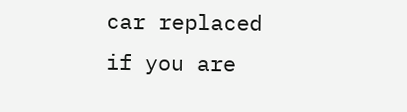car replaced if you are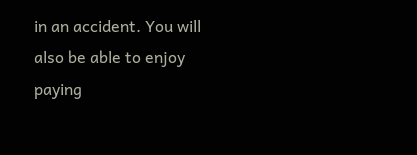in an accident. You will also be able to enjoy paying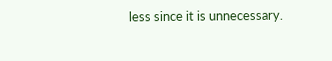less since it is unnecessary.